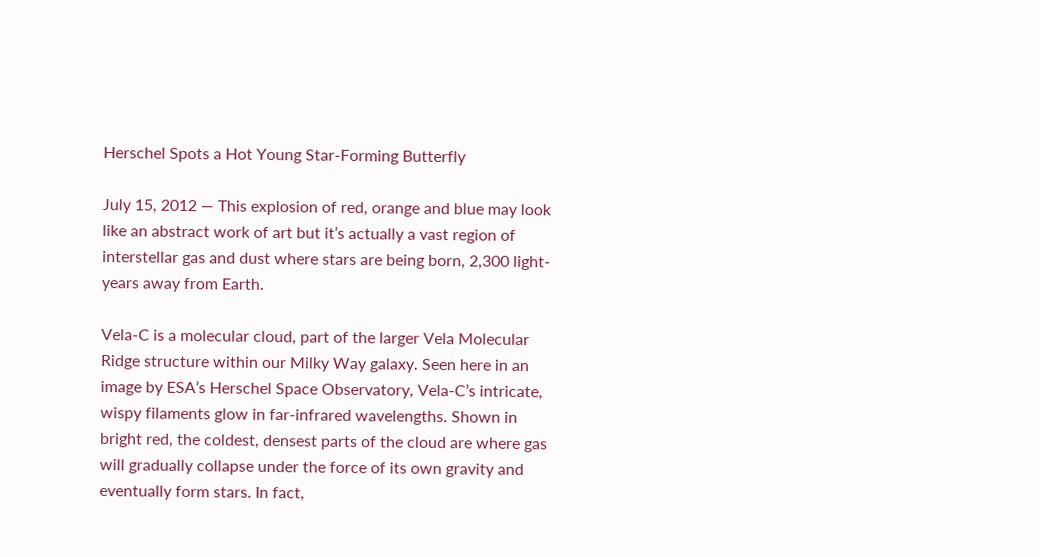Herschel Spots a Hot Young Star-Forming Butterfly

July 15, 2012 — This explosion of red, orange and blue may look like an abstract work of art but it’s actually a vast region of interstellar gas and dust where stars are being born, 2,300 light-years away from Earth.

Vela-C is a molecular cloud, part of the larger Vela Molecular Ridge structure within our Milky Way galaxy. Seen here in an image by ESA’s Herschel Space Observatory, Vela-C’s intricate, wispy filaments glow in far-infrared wavelengths. Shown in bright red, the coldest, densest parts of the cloud are where gas will gradually collapse under the force of its own gravity and eventually form stars. In fact,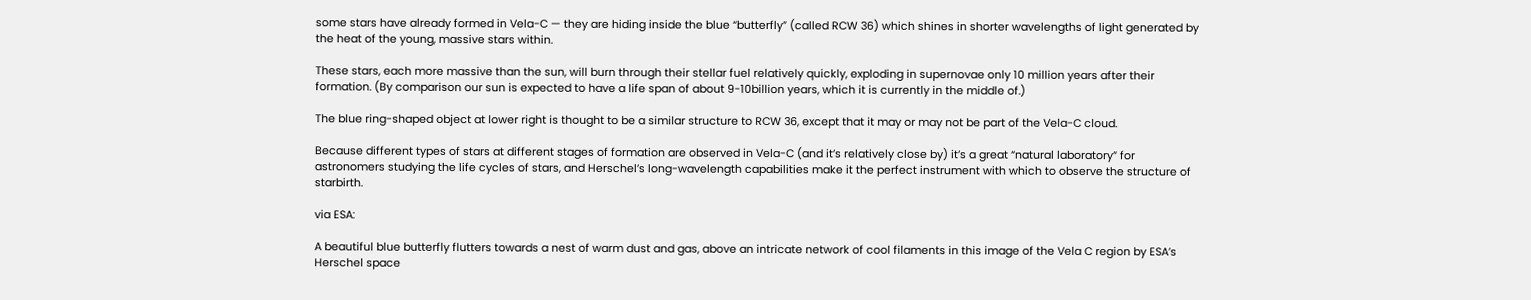some stars have already formed in Vela-C — they are hiding inside the blue “butterfly” (called RCW 36) which shines in shorter wavelengths of light generated by the heat of the young, massive stars within.

These stars, each more massive than the sun, will burn through their stellar fuel relatively quickly, exploding in supernovae only 10 million years after their formation. (By comparison our sun is expected to have a life span of about 9-10billion years, which it is currently in the middle of.)

The blue ring-shaped object at lower right is thought to be a similar structure to RCW 36, except that it may or may not be part of the Vela-C cloud.

Because different types of stars at different stages of formation are observed in Vela-C (and it’s relatively close by) it’s a great “natural laboratory” for astronomers studying the life cycles of stars, and Herschel’s long-wavelength capabilities make it the perfect instrument with which to observe the structure of starbirth.

via ESA:

A beautiful blue butterfly flutters towards a nest of warm dust and gas, above an intricate network of cool filaments in this image of the Vela C region by ESA’s Herschel space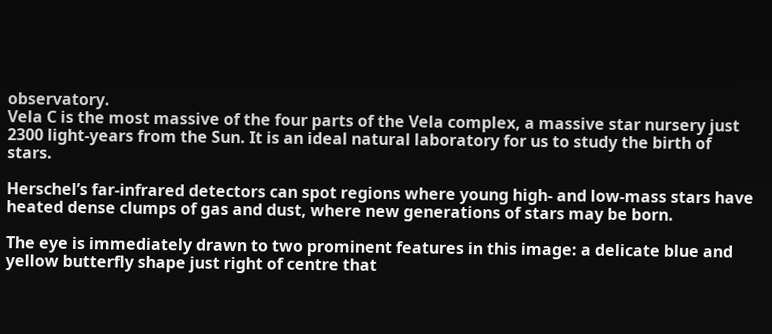observatory.
Vela C is the most massive of the four parts of the Vela complex, a massive star nursery just 2300 light-years from the Sun. It is an ideal natural laboratory for us to study the birth of stars.

Herschel’s far-infrared detectors can spot regions where young high- and low-mass stars have heated dense clumps of gas and dust, where new generations of stars may be born.

The eye is immediately drawn to two prominent features in this image: a delicate blue and yellow butterfly shape just right of centre that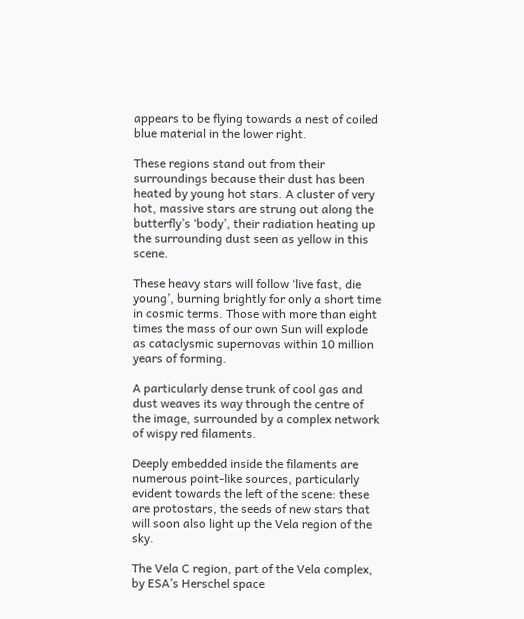appears to be flying towards a nest of coiled blue material in the lower right.

These regions stand out from their surroundings because their dust has been heated by young hot stars. A cluster of very hot, massive stars are strung out along the butterfly’s ‘body’, their radiation heating up the surrounding dust seen as yellow in this scene.

These heavy stars will follow ‘live fast, die young’, burning brightly for only a short time in cosmic terms. Those with more than eight times the mass of our own Sun will explode as cataclysmic supernovas within 10 million years of forming.

A particularly dense trunk of cool gas and dust weaves its way through the centre of the image, surrounded by a complex network of wispy red filaments.

Deeply embedded inside the filaments are numerous point-like sources, particularly evident towards the left of the scene: these are protostars, the seeds of new stars that will soon also light up the Vela region of the sky.

The Vela C region, part of the Vela complex, by ESA’s Herschel space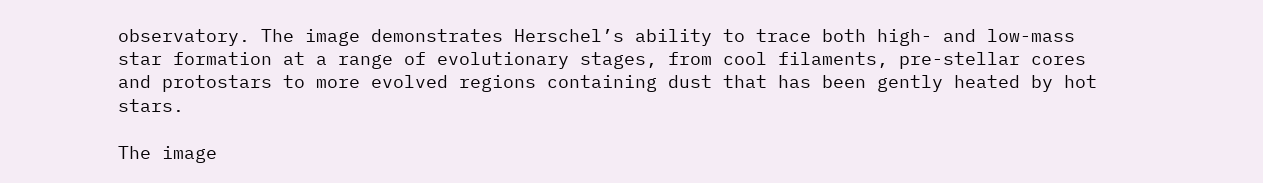observatory. The image demonstrates Herschel’s ability to trace both high- and low-mass star formation at a range of evolutionary stages, from cool filaments, pre-stellar cores and protostars to more evolved regions containing dust that has been gently heated by hot stars.

The image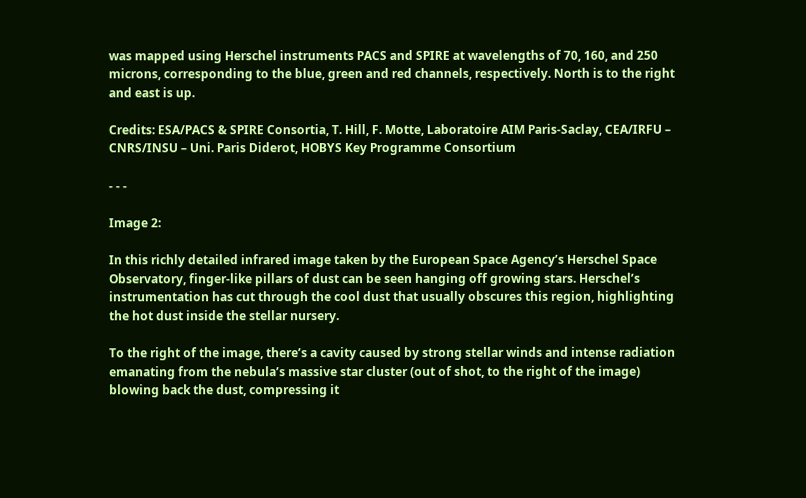was mapped using Herschel instruments PACS and SPIRE at wavelengths of 70, 160, and 250 microns, corresponding to the blue, green and red channels, respectively. North is to the right and east is up.

Credits: ESA/PACS & SPIRE Consortia, T. Hill, F. Motte, Laboratoire AIM Paris-Saclay, CEA/IRFU – CNRS/INSU – Uni. Paris Diderot, HOBYS Key Programme Consortium

- - -

Image 2:

In this richly detailed infrared image taken by the European Space Agency’s Herschel Space Observatory, finger-like pillars of dust can be seen hanging off growing stars. Herschel’s instrumentation has cut through the cool dust that usually obscures this region, highlighting the hot dust inside the stellar nursery.

To the right of the image, there’s a cavity caused by strong stellar winds and intense radiation emanating from the nebula’s massive star cluster (out of shot, to the right of the image) blowing back the dust, compressing it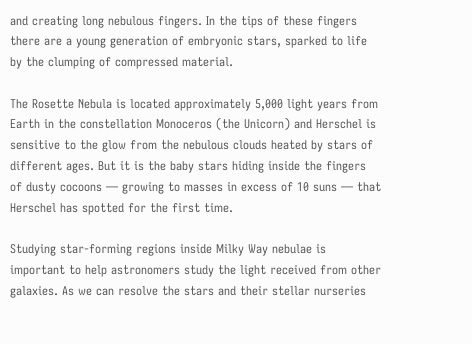and creating long nebulous fingers. In the tips of these fingers there are a young generation of embryonic stars, sparked to life by the clumping of compressed material.

The Rosette Nebula is located approximately 5,000 light years from Earth in the constellation Monoceros (the Unicorn) and Herschel is sensitive to the glow from the nebulous clouds heated by stars of different ages. But it is the baby stars hiding inside the fingers of dusty cocoons — growing to masses in excess of 10 suns — that Herschel has spotted for the first time.

Studying star-forming regions inside Milky Way nebulae is important to help astronomers study the light received from other galaxies. As we can resolve the stars and their stellar nurseries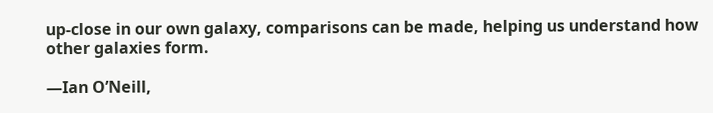up-close in our own galaxy, comparisons can be made, helping us understand how other galaxies form.

—Ian O’Neill,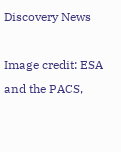Discovery News

Image credit: ESA and the PACS,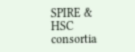SPIRE & HSC consortia